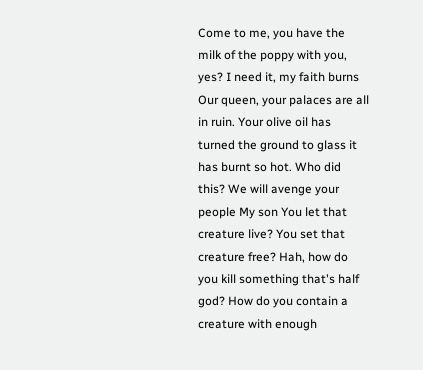Come to me, you have the milk of the poppy with you, yes? I need it, my faith burns Our queen, your palaces are all in ruin. Your olive oil has turned the ground to glass it has burnt so hot. Who did this? We will avenge your people My son You let that creature live? You set that creature free? Hah, how do you kill something that's half god? How do you contain a creature with enough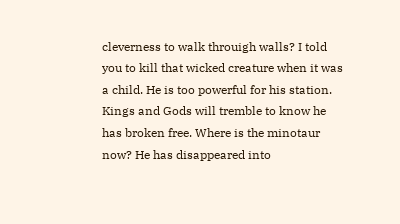cleverness to walk throuigh walls? I told you to kill that wicked creature when it was a child. He is too powerful for his station. Kings and Gods will tremble to know he has broken free. Where is the minotaur now? He has disappeared into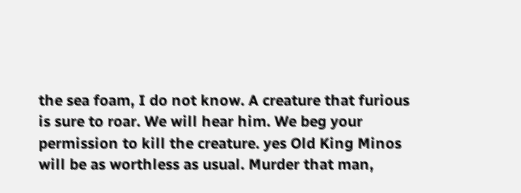the sea foam, I do not know. A creature that furious is sure to roar. We will hear him. We beg your permission to kill the creature. yes Old King Minos will be as worthless as usual. Murder that man,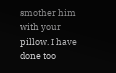smother him with your pillow. I have done too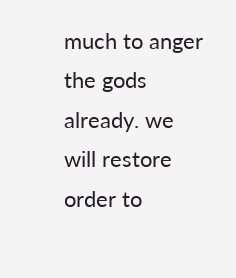much to anger the gods already. we will restore order to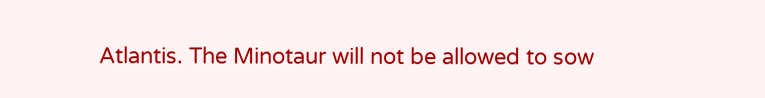Atlantis. The Minotaur will not be allowed to sow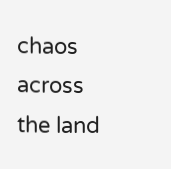chaos across the land